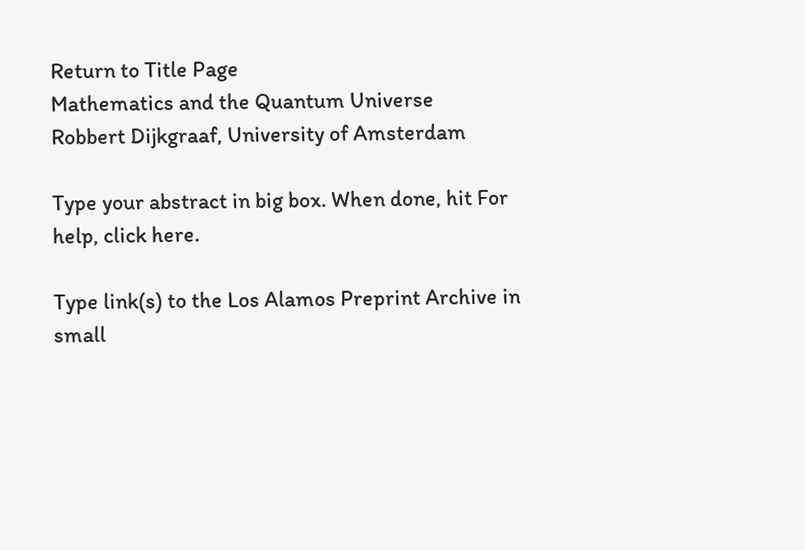Return to Title Page
Mathematics and the Quantum Universe
Robbert Dijkgraaf, University of Amsterdam

Type your abstract in big box. When done, hit For help, click here.

Type link(s) to the Los Alamos Preprint Archive in small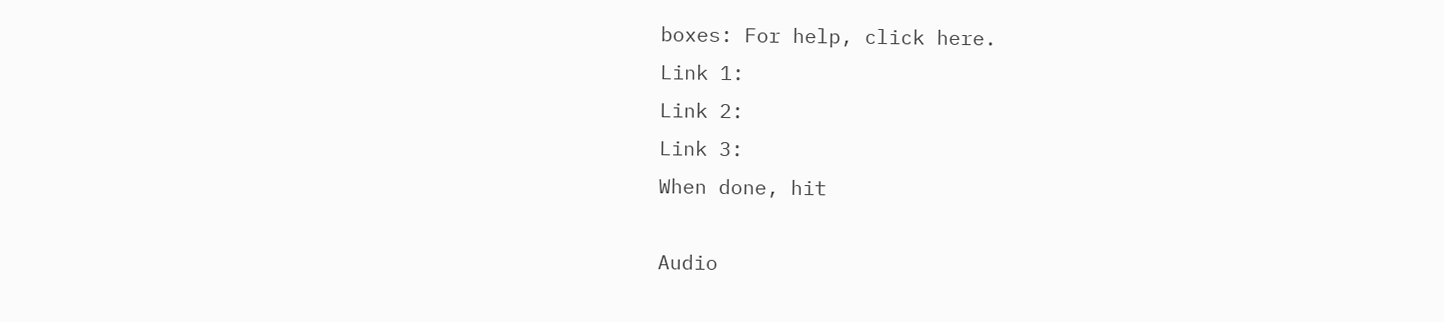boxes: For help, click here.
Link 1:
Link 2:
Link 3:
When done, hit

Audio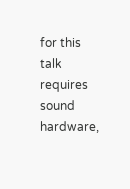for this talk requires sound hardware,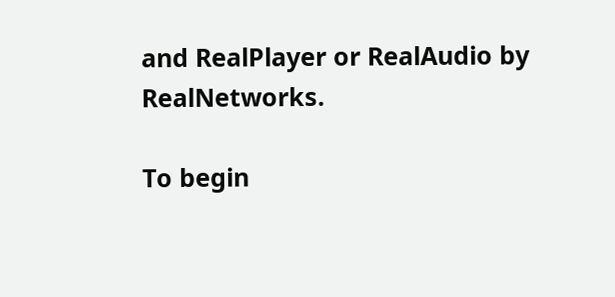and RealPlayer or RealAudio by RealNetworks.

To begin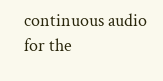continuous audio for the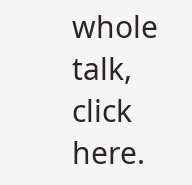whole talk, click here.